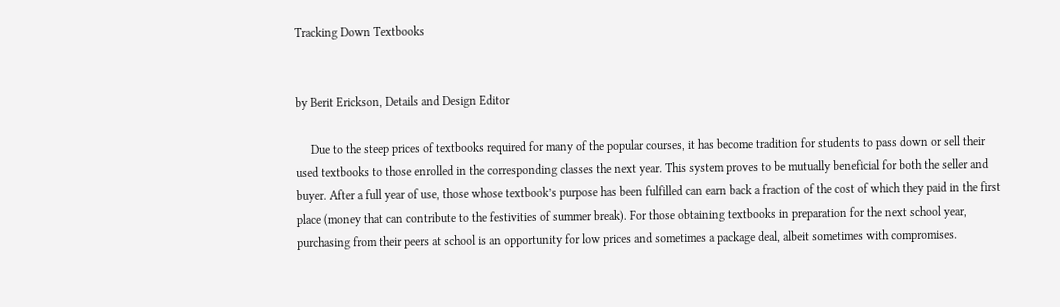Tracking Down Textbooks


by Berit Erickson, Details and Design Editor

     Due to the steep prices of textbooks required for many of the popular courses, it has become tradition for students to pass down or sell their used textbooks to those enrolled in the corresponding classes the next year. This system proves to be mutually beneficial for both the seller and buyer. After a full year of use, those whose textbook’s purpose has been fulfilled can earn back a fraction of the cost of which they paid in the first place (money that can contribute to the festivities of summer break). For those obtaining textbooks in preparation for the next school year, purchasing from their peers at school is an opportunity for low prices and sometimes a package deal, albeit sometimes with compromises.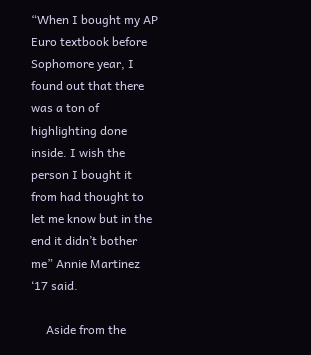“When I bought my AP Euro textbook before Sophomore year, I found out that there was a ton of highlighting done inside. I wish the person I bought it from had thought to let me know but in the end it didn’t bother me” Annie Martinez ‘17 said.

     Aside from the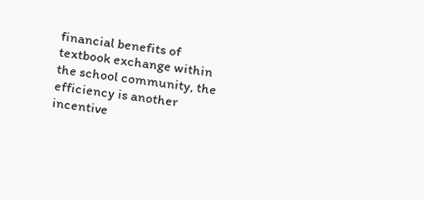financial benefits of textbook exchange within the school community, the efficiency is another incentive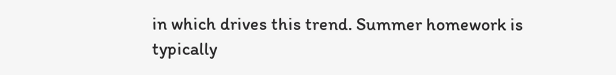in which drives this trend. Summer homework is typically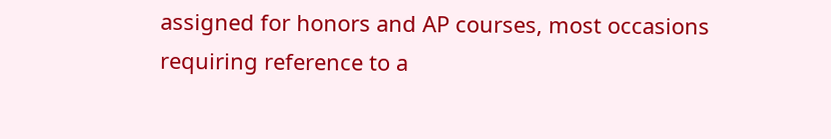assigned for honors and AP courses, most occasions requiring reference to a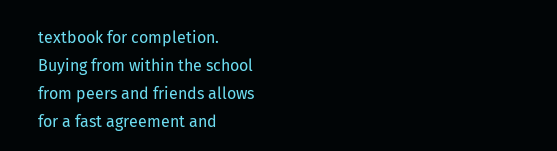textbook for completion. Buying from within the school from peers and friends allows for a fast agreement and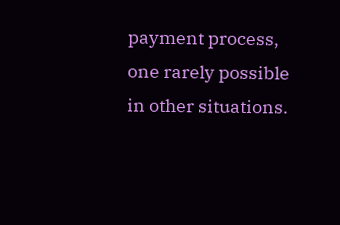payment process, one rarely possible in other situations.